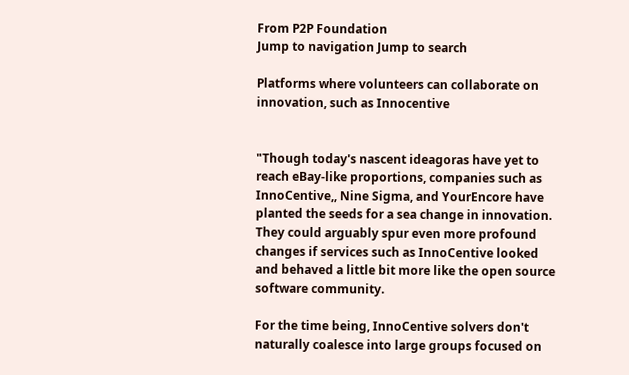From P2P Foundation
Jump to navigation Jump to search

Platforms where volunteers can collaborate on innovation, such as Innocentive


"Though today's nascent ideagoras have yet to reach eBay-like proportions, companies such as InnoCentive,, Nine Sigma, and YourEncore have planted the seeds for a sea change in innovation. They could arguably spur even more profound changes if services such as InnoCentive looked and behaved a little bit more like the open source software community.

For the time being, InnoCentive solvers don't naturally coalesce into large groups focused on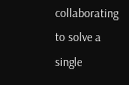collaborating to solve a single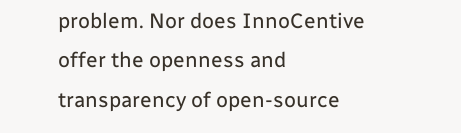problem. Nor does InnoCentive offer the openness and transparency of open-source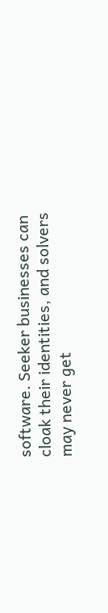software. Seeker businesses can cloak their identities, and solvers may never get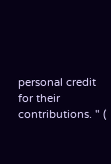personal credit for their contributions. " (